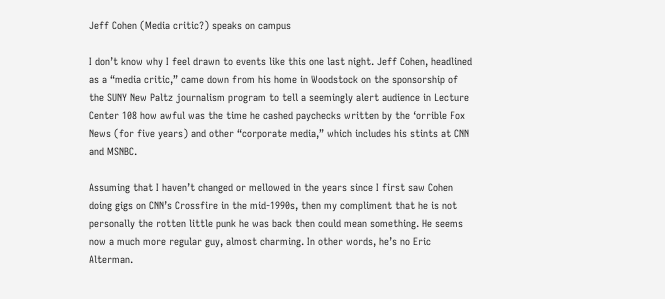Jeff Cohen (Media critic?) speaks on campus

I don’t know why I feel drawn to events like this one last night. Jeff Cohen, headlined as a “media critic,” came down from his home in Woodstock on the sponsorship of the SUNY New Paltz journalism program to tell a seemingly alert audience in Lecture Center 108 how awful was the time he cashed paychecks written by the ‘orrible Fox News (for five years) and other “corporate media,” which includes his stints at CNN and MSNBC.

Assuming that I haven’t changed or mellowed in the years since I first saw Cohen doing gigs on CNN’s Crossfire in the mid-1990s, then my compliment that he is not personally the rotten little punk he was back then could mean something. He seems now a much more regular guy, almost charming. In other words, he’s no Eric Alterman.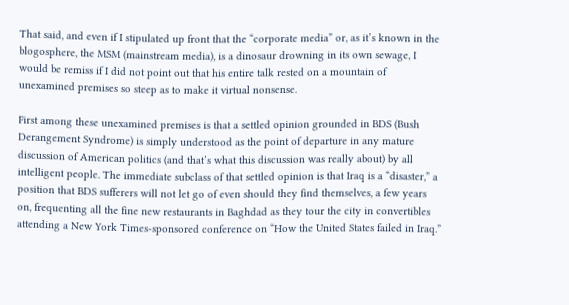That said, and even if I stipulated up front that the “corporate media” or, as it’s known in the blogosphere, the MSM (mainstream media), is a dinosaur drowning in its own sewage, I would be remiss if I did not point out that his entire talk rested on a mountain of unexamined premises so steep as to make it virtual nonsense.

First among these unexamined premises is that a settled opinion grounded in BDS (Bush Derangement Syndrome) is simply understood as the point of departure in any mature discussion of American politics (and that’s what this discussion was really about) by all intelligent people. The immediate subclass of that settled opinion is that Iraq is a “disaster,” a position that BDS sufferers will not let go of even should they find themselves, a few years on, frequenting all the fine new restaurants in Baghdad as they tour the city in convertibles attending a New York Times-sponsored conference on “How the United States failed in Iraq.”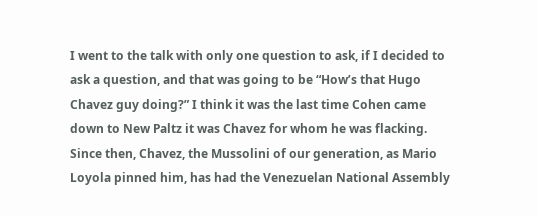I went to the talk with only one question to ask, if I decided to ask a question, and that was going to be “How’s that Hugo Chavez guy doing?” I think it was the last time Cohen came down to New Paltz it was Chavez for whom he was flacking. Since then, Chavez, the Mussolini of our generation, as Mario Loyola pinned him, has had the Venezuelan National Assembly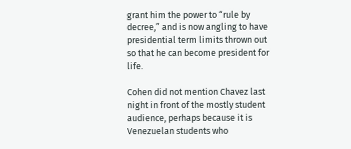grant him the power to “rule by decree,” and is now angling to have presidential term limits thrown out so that he can become president for life.

Cohen did not mention Chavez last night in front of the mostly student audience, perhaps because it is Venezuelan students who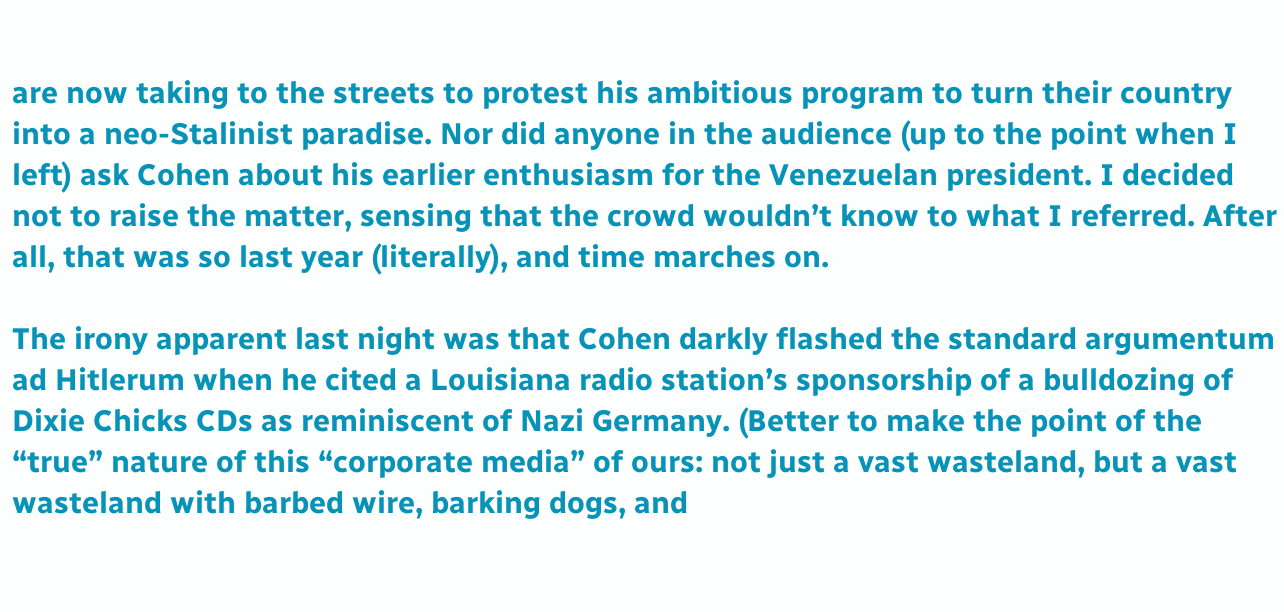are now taking to the streets to protest his ambitious program to turn their country into a neo-Stalinist paradise. Nor did anyone in the audience (up to the point when I left) ask Cohen about his earlier enthusiasm for the Venezuelan president. I decided not to raise the matter, sensing that the crowd wouldn’t know to what I referred. After all, that was so last year (literally), and time marches on.

The irony apparent last night was that Cohen darkly flashed the standard argumentum ad Hitlerum when he cited a Louisiana radio station’s sponsorship of a bulldozing of Dixie Chicks CDs as reminiscent of Nazi Germany. (Better to make the point of the “true” nature of this “corporate media” of ours: not just a vast wasteland, but a vast wasteland with barbed wire, barking dogs, and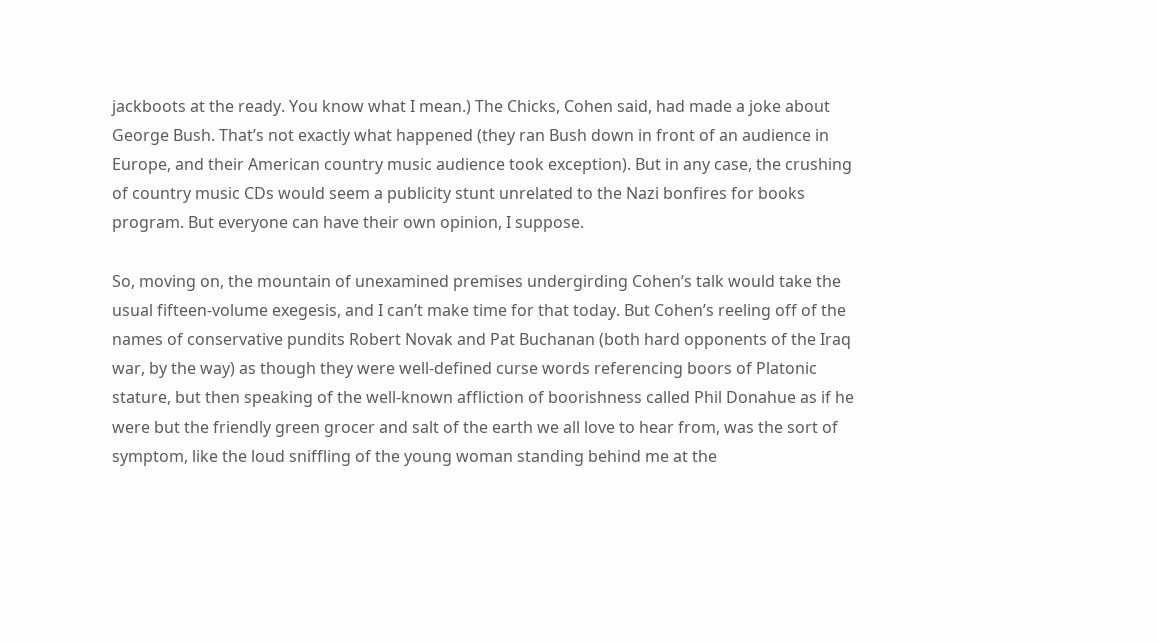jackboots at the ready. You know what I mean.) The Chicks, Cohen said, had made a joke about George Bush. That’s not exactly what happened (they ran Bush down in front of an audience in Europe, and their American country music audience took exception). But in any case, the crushing of country music CDs would seem a publicity stunt unrelated to the Nazi bonfires for books program. But everyone can have their own opinion, I suppose.

So, moving on, the mountain of unexamined premises undergirding Cohen’s talk would take the usual fifteen-volume exegesis, and I can’t make time for that today. But Cohen’s reeling off of the names of conservative pundits Robert Novak and Pat Buchanan (both hard opponents of the Iraq war, by the way) as though they were well-defined curse words referencing boors of Platonic stature, but then speaking of the well-known affliction of boorishness called Phil Donahue as if he were but the friendly green grocer and salt of the earth we all love to hear from, was the sort of symptom, like the loud sniffling of the young woman standing behind me at the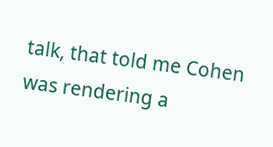talk, that told me Cohen was rendering a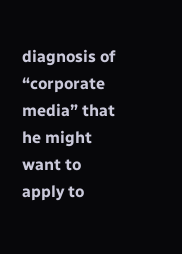diagnosis of “corporate media” that he might want to apply to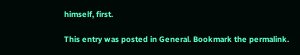himself, first.

This entry was posted in General. Bookmark the permalink.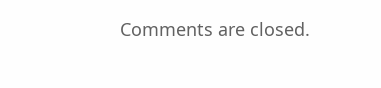Comments are closed.